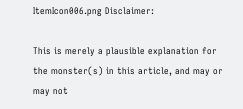ItemIcon006.png Disclaimer:

This is merely a plausible explanation for the monster(s) in this article, and may or may not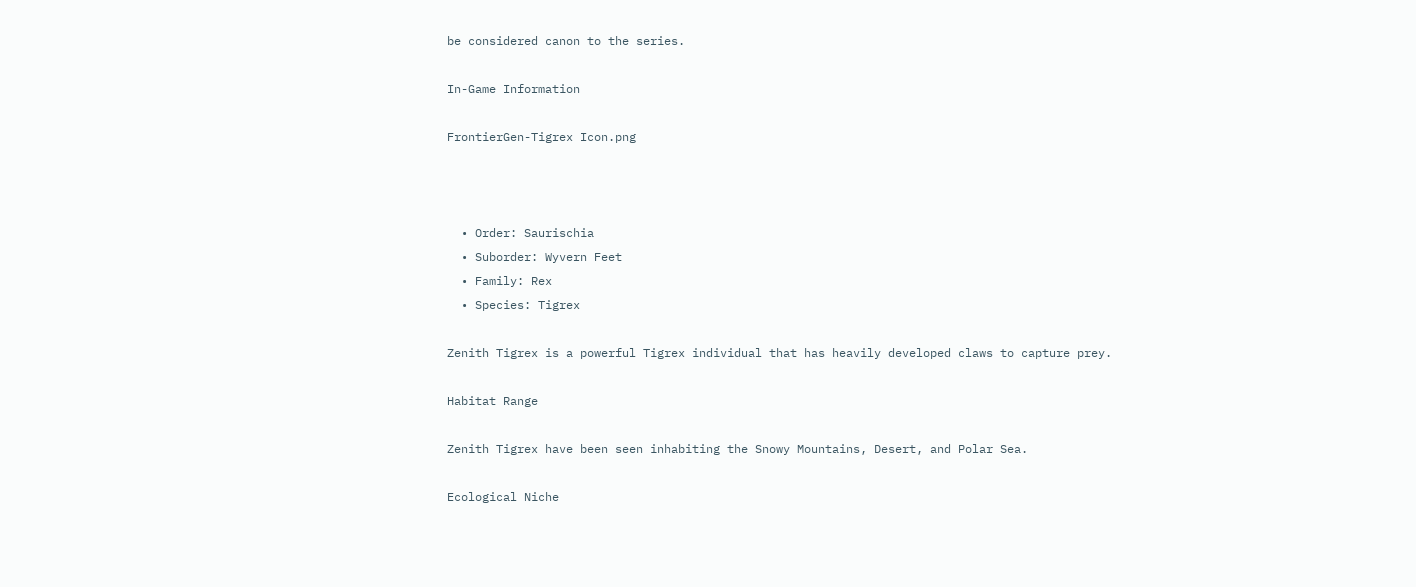be considered canon to the series.

In-Game Information

FrontierGen-Tigrex Icon.png



  • Order: Saurischia
  • Suborder: Wyvern Feet
  • Family: Rex
  • Species: Tigrex

Zenith Tigrex is a powerful Tigrex individual that has heavily developed claws to capture prey.

Habitat Range

Zenith Tigrex have been seen inhabiting the Snowy Mountains, Desert, and Polar Sea.

Ecological Niche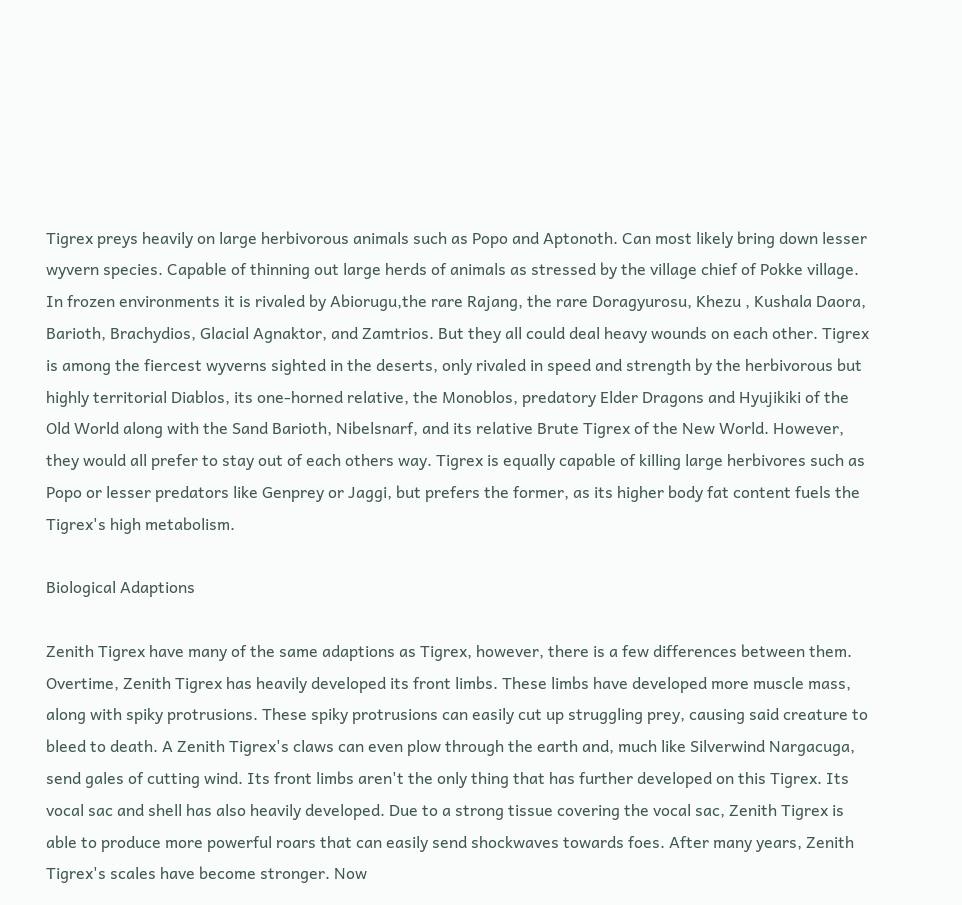Tigrex preys heavily on large herbivorous animals such as Popo and Aptonoth. Can most likely bring down lesser wyvern species. Capable of thinning out large herds of animals as stressed by the village chief of Pokke village. In frozen environments it is rivaled by Abiorugu,the rare Rajang, the rare Doragyurosu, Khezu , Kushala Daora, Barioth, Brachydios, Glacial Agnaktor, and Zamtrios. But they all could deal heavy wounds on each other. Tigrex is among the fiercest wyverns sighted in the deserts, only rivaled in speed and strength by the herbivorous but highly territorial Diablos, its one-horned relative, the Monoblos, predatory Elder Dragons and Hyujikiki of the Old World along with the Sand Barioth, Nibelsnarf, and its relative Brute Tigrex of the New World. However, they would all prefer to stay out of each others way. Tigrex is equally capable of killing large herbivores such as Popo or lesser predators like Genprey or Jaggi, but prefers the former, as its higher body fat content fuels the Tigrex's high metabolism.

Biological Adaptions

Zenith Tigrex have many of the same adaptions as Tigrex, however, there is a few differences between them. Overtime, Zenith Tigrex has heavily developed its front limbs. These limbs have developed more muscle mass, along with spiky protrusions. These spiky protrusions can easily cut up struggling prey, causing said creature to bleed to death. A Zenith Tigrex's claws can even plow through the earth and, much like Silverwind Nargacuga, send gales of cutting wind. Its front limbs aren't the only thing that has further developed on this Tigrex. Its vocal sac and shell has also heavily developed. Due to a strong tissue covering the vocal sac, Zenith Tigrex is able to produce more powerful roars that can easily send shockwaves towards foes. After many years, Zenith Tigrex's scales have become stronger. Now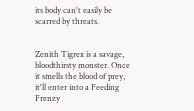its body can't easily be scarred by threats.


Zenith Tigrex is a savage, bloodthirsty monster. Once it smells the blood of prey, it'll enter into a Feeding Frenzy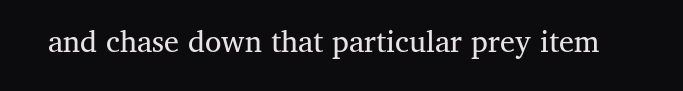and chase down that particular prey item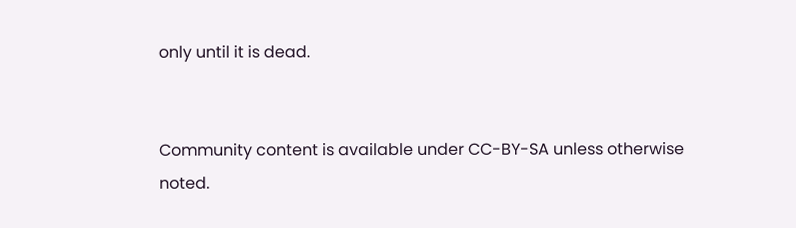only until it is dead.


Community content is available under CC-BY-SA unless otherwise noted.